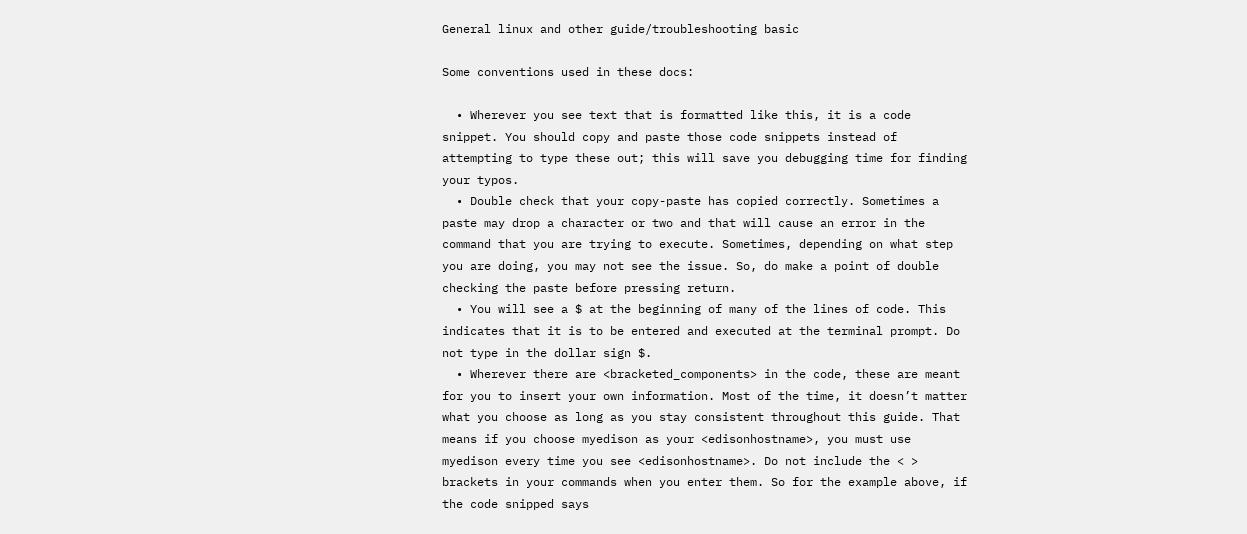General linux and other guide/troubleshooting basic

Some conventions used in these docs:

  • Wherever you see text that is formatted like this, it is a code snippet. You should copy and paste those code snippets instead of attempting to type these out; this will save you debugging time for finding your typos.
  • Double check that your copy-paste has copied correctly. Sometimes a paste may drop a character or two and that will cause an error in the command that you are trying to execute. Sometimes, depending on what step you are doing, you may not see the issue. So, do make a point of double checking the paste before pressing return.
  • You will see a $ at the beginning of many of the lines of code. This indicates that it is to be entered and executed at the terminal prompt. Do not type in the dollar sign $.
  • Wherever there are <bracketed_components> in the code, these are meant for you to insert your own information. Most of the time, it doesn’t matter what you choose as long as you stay consistent throughout this guide. That means if you choose myedison as your <edisonhostname>, you must use myedison every time you see <edisonhostname>. Do not include the < > brackets in your commands when you enter them. So for the example above, if the code snipped says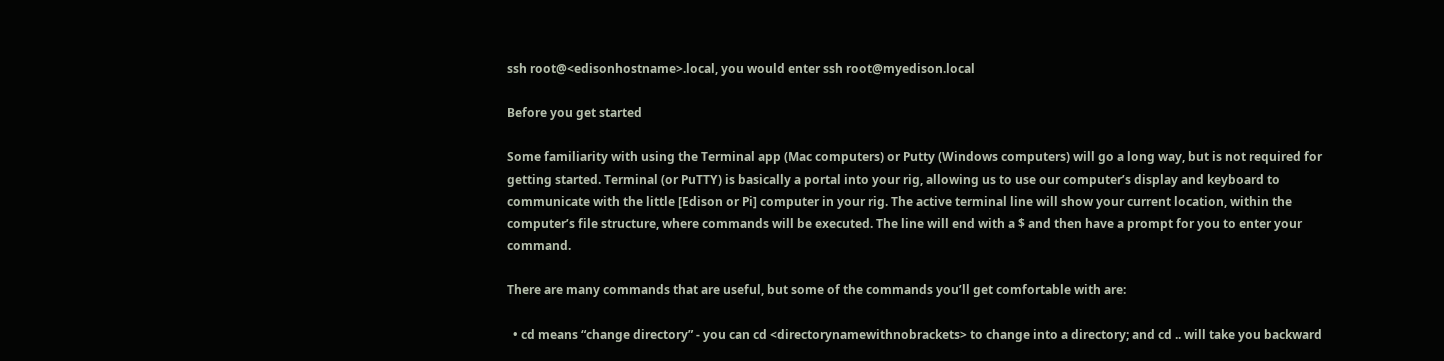ssh root@<edisonhostname>.local, you would enter ssh root@myedison.local

Before you get started

Some familiarity with using the Terminal app (Mac computers) or Putty (Windows computers) will go a long way, but is not required for getting started. Terminal (or PuTTY) is basically a portal into your rig, allowing us to use our computer’s display and keyboard to communicate with the little [Edison or Pi] computer in your rig. The active terminal line will show your current location, within the computer’s file structure, where commands will be executed. The line will end with a $ and then have a prompt for you to enter your command.

There are many commands that are useful, but some of the commands you’ll get comfortable with are:

  • cd means “change directory” - you can cd <directorynamewithnobrackets> to change into a directory; and cd .. will take you backward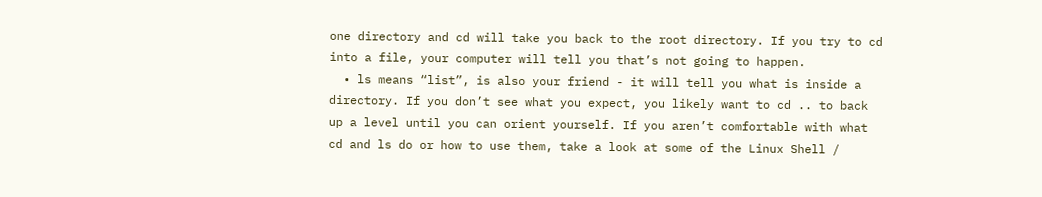one directory and cd will take you back to the root directory. If you try to cd into a file, your computer will tell you that’s not going to happen.
  • ls means “list”, is also your friend - it will tell you what is inside a directory. If you don’t see what you expect, you likely want to cd .. to back up a level until you can orient yourself. If you aren’t comfortable with what cd and ls do or how to use them, take a look at some of the Linux Shell /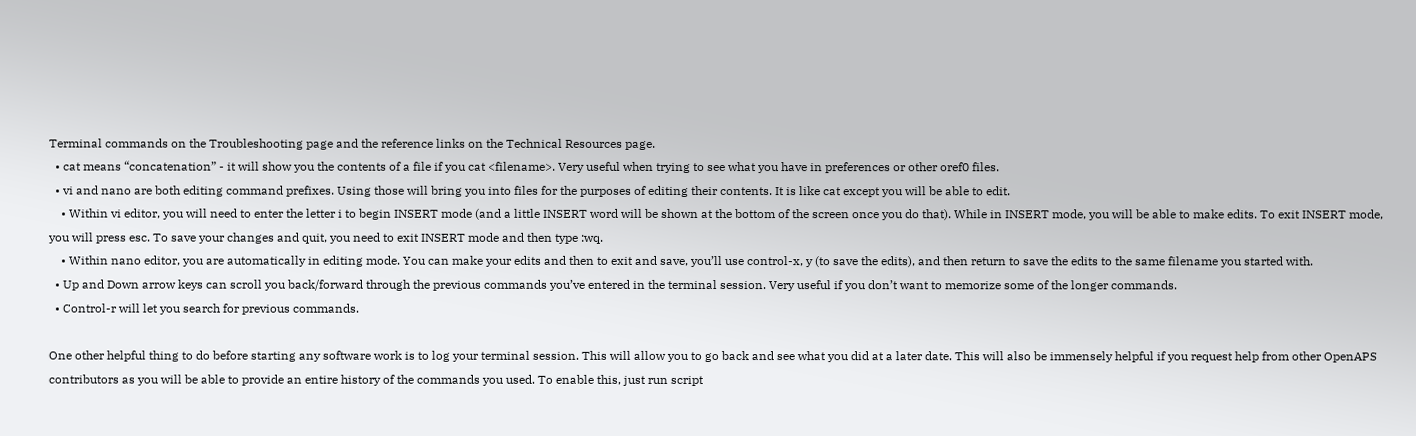Terminal commands on the Troubleshooting page and the reference links on the Technical Resources page.
  • cat means “concatenation” - it will show you the contents of a file if you cat <filename>. Very useful when trying to see what you have in preferences or other oref0 files.
  • vi and nano are both editing command prefixes. Using those will bring you into files for the purposes of editing their contents. It is like cat except you will be able to edit.
    • Within vi editor, you will need to enter the letter i to begin INSERT mode (and a little INSERT word will be shown at the bottom of the screen once you do that). While in INSERT mode, you will be able to make edits. To exit INSERT mode, you will press esc. To save your changes and quit, you need to exit INSERT mode and then type :wq.
    • Within nano editor, you are automatically in editing mode. You can make your edits and then to exit and save, you’ll use control-x, y (to save the edits), and then return to save the edits to the same filename you started with.
  • Up and Down arrow keys can scroll you back/forward through the previous commands you’ve entered in the terminal session. Very useful if you don’t want to memorize some of the longer commands.
  • Control-r will let you search for previous commands.

One other helpful thing to do before starting any software work is to log your terminal session. This will allow you to go back and see what you did at a later date. This will also be immensely helpful if you request help from other OpenAPS contributors as you will be able to provide an entire history of the commands you used. To enable this, just run script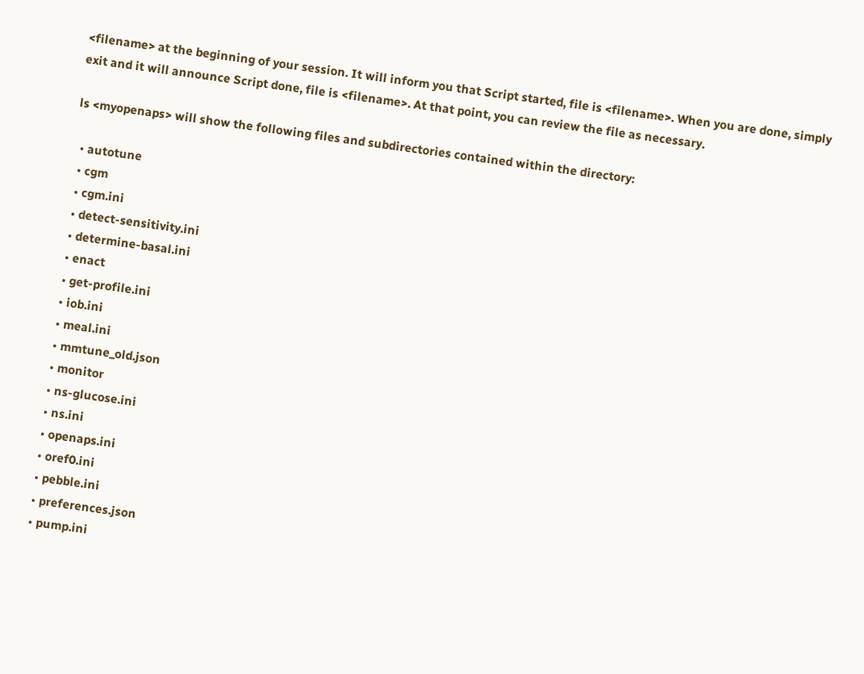<filename> at the beginning of your session. It will inform you that Script started, file is <filename>. When you are done, simply exit and it will announce Script done, file is <filename>. At that point, you can review the file as necessary.

ls <myopenaps> will show the following files and subdirectories contained within the directory:

  • autotune
  • cgm
  • cgm.ini
  • detect-sensitivity.ini
  • determine-basal.ini
  • enact
  • get-profile.ini
  • iob.ini
  • meal.ini
  • mmtune_old.json
  • monitor
  • ns-glucose.ini
  • ns.ini
  • openaps.ini
  • oref0.ini
  • pebble.ini
  • preferences.json
  • pump.ini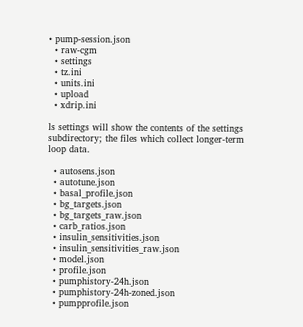• pump-session.json
  • raw-cgm
  • settings
  • tz.ini
  • units.ini
  • upload
  • xdrip.ini

ls settings will show the contents of the settings subdirectory; the files which collect longer-term loop data.

  • autosens.json
  • autotune.json
  • basal_profile.json
  • bg_targets.json
  • bg_targets_raw.json
  • carb_ratios.json
  • insulin_sensitivities.json
  • insulin_sensitivities_raw.json
  • model.json
  • profile.json
  • pumphistory-24h.json
  • pumphistory-24h-zoned.json
  • pumpprofile.json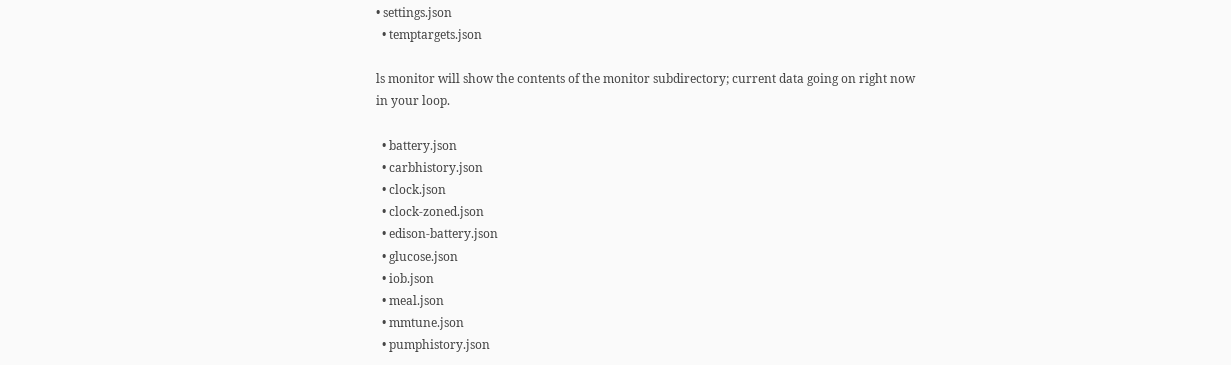• settings.json
  • temptargets.json

ls monitor will show the contents of the monitor subdirectory; current data going on right now in your loop.

  • battery.json
  • carbhistory.json
  • clock.json
  • clock-zoned.json
  • edison-battery.json
  • glucose.json
  • iob.json
  • meal.json
  • mmtune.json
  • pumphistory.json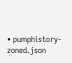• pumphistory-zoned.json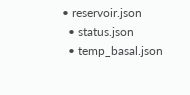• reservoir.json
  • status.json
  • temp_basal.json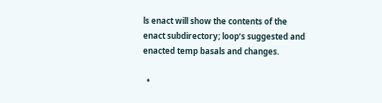ls enact will show the contents of the enact subdirectory; loop’s suggested and enacted temp basals and changes.

  •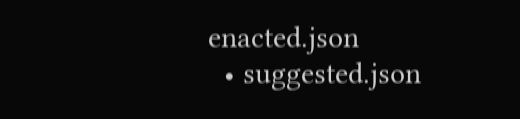enacted.json
  • suggested.json